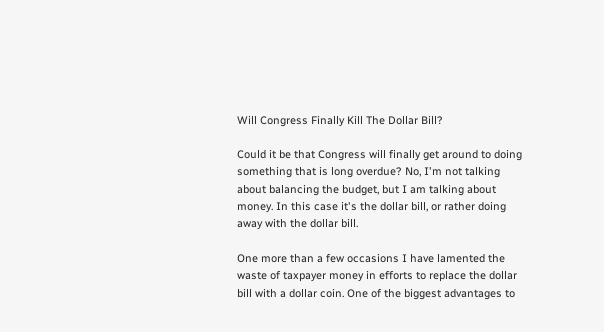Will Congress Finally Kill The Dollar Bill?

Could it be that Congress will finally get around to doing something that is long overdue? No, I'm not talking about balancing the budget, but I am talking about money. In this case it's the dollar bill, or rather doing away with the dollar bill.

One more than a few occasions I have lamented the waste of taxpayer money in efforts to replace the dollar bill with a dollar coin. One of the biggest advantages to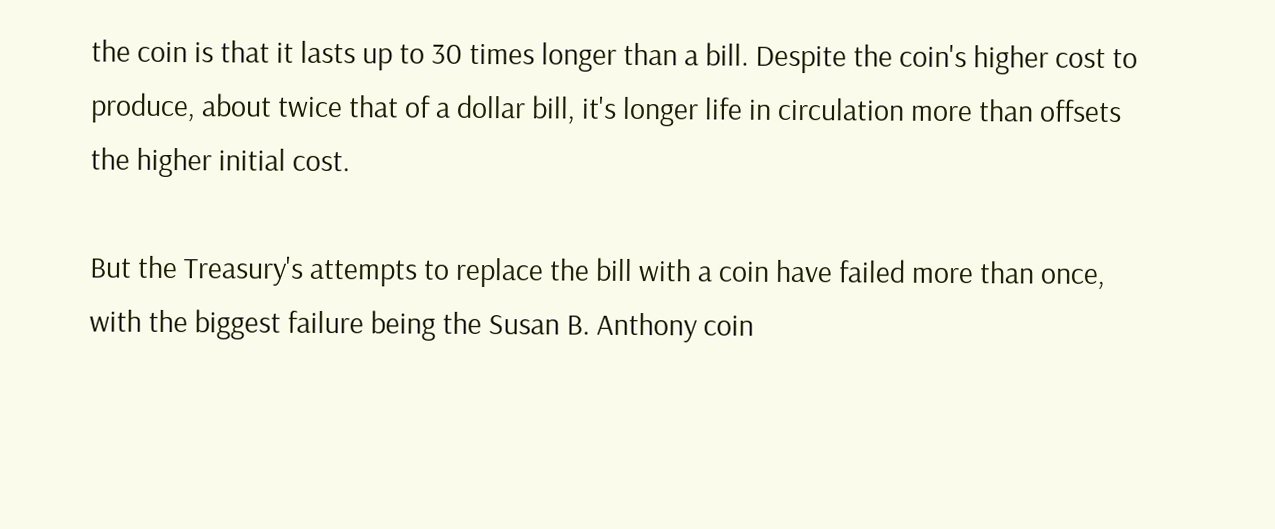the coin is that it lasts up to 30 times longer than a bill. Despite the coin's higher cost to produce, about twice that of a dollar bill, it's longer life in circulation more than offsets the higher initial cost.

But the Treasury's attempts to replace the bill with a coin have failed more than once, with the biggest failure being the Susan B. Anthony coin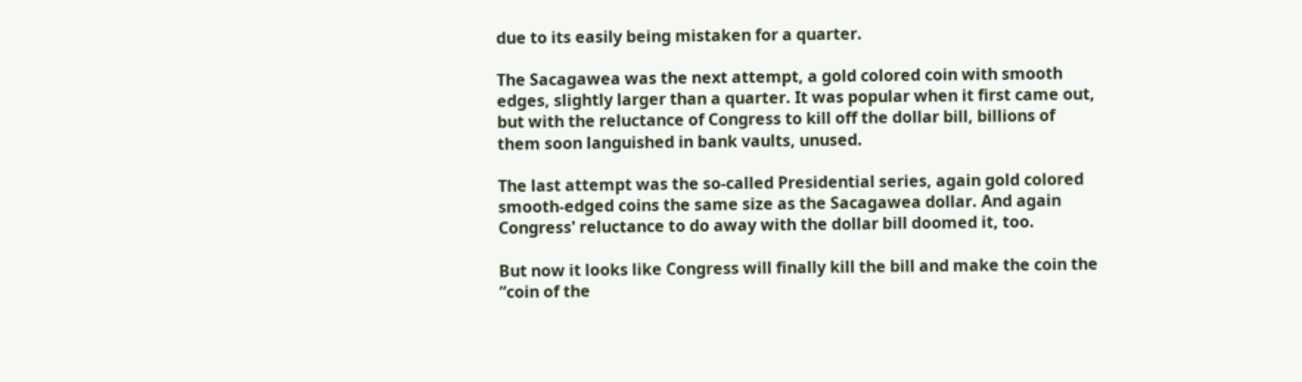due to its easily being mistaken for a quarter.

The Sacagawea was the next attempt, a gold colored coin with smooth edges, slightly larger than a quarter. It was popular when it first came out, but with the reluctance of Congress to kill off the dollar bill, billions of them soon languished in bank vaults, unused.

The last attempt was the so-called Presidential series, again gold colored smooth-edged coins the same size as the Sacagawea dollar. And again Congress' reluctance to do away with the dollar bill doomed it, too.

But now it looks like Congress will finally kill the bill and make the coin the “coin of the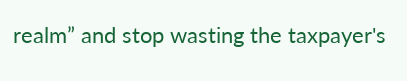realm” and stop wasting the taxpayer's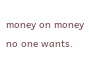money on money no one wants.